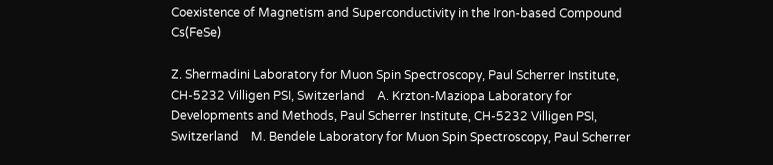Coexistence of Magnetism and Superconductivity in the Iron-based Compound Cs(FeSe)

Z. Shermadini Laboratory for Muon Spin Spectroscopy, Paul Scherrer Institute, CH-5232 Villigen PSI, Switzerland    A. Krzton-Maziopa Laboratory for Developments and Methods, Paul Scherrer Institute, CH-5232 Villigen PSI, Switzerland    M. Bendele Laboratory for Muon Spin Spectroscopy, Paul Scherrer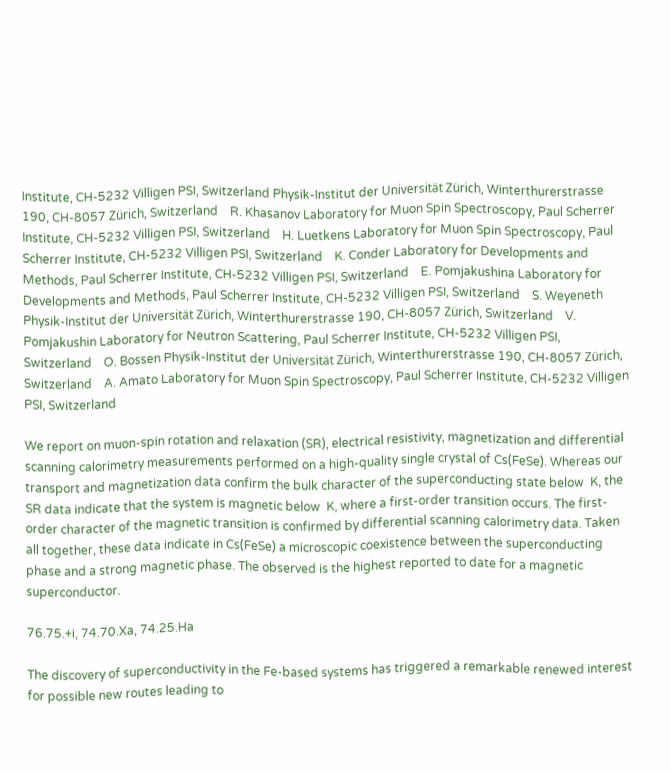Institute, CH-5232 Villigen PSI, Switzerland Physik-Institut der Universität Zürich, Winterthurerstrasse 190, CH-8057 Zürich, Switzerland    R. Khasanov Laboratory for Muon Spin Spectroscopy, Paul Scherrer Institute, CH-5232 Villigen PSI, Switzerland    H. Luetkens Laboratory for Muon Spin Spectroscopy, Paul Scherrer Institute, CH-5232 Villigen PSI, Switzerland    K. Conder Laboratory for Developments and Methods, Paul Scherrer Institute, CH-5232 Villigen PSI, Switzerland    E. Pomjakushina Laboratory for Developments and Methods, Paul Scherrer Institute, CH-5232 Villigen PSI, Switzerland    S. Weyeneth Physik-Institut der Universität Zürich, Winterthurerstrasse 190, CH-8057 Zürich, Switzerland    V. Pomjakushin Laboratory for Neutron Scattering, Paul Scherrer Institute, CH-5232 Villigen PSI, Switzerland    O. Bossen Physik-Institut der Universität Zürich, Winterthurerstrasse 190, CH-8057 Zürich, Switzerland    A. Amato Laboratory for Muon Spin Spectroscopy, Paul Scherrer Institute, CH-5232 Villigen PSI, Switzerland

We report on muon-spin rotation and relaxation (SR), electrical resistivity, magnetization and differential scanning calorimetry measurements performed on a high-quality single crystal of Cs(FeSe). Whereas our transport and magnetization data confirm the bulk character of the superconducting state below  K, the SR data indicate that the system is magnetic below  K, where a first-order transition occurs. The first-order character of the magnetic transition is confirmed by differential scanning calorimetry data. Taken all together, these data indicate in Cs(FeSe) a microscopic coexistence between the superconducting phase and a strong magnetic phase. The observed is the highest reported to date for a magnetic superconductor.

76.75.+i, 74.70.Xa, 74.25.Ha

The discovery of superconductivity in the Fe-based systems has triggered a remarkable renewed interest for possible new routes leading to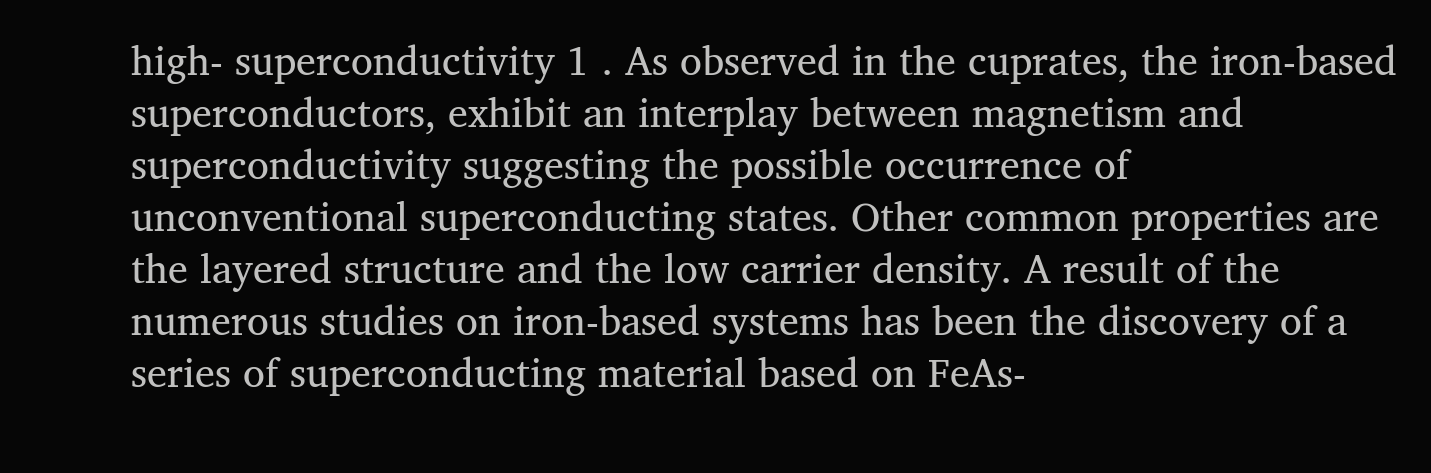high- superconductivity 1 . As observed in the cuprates, the iron-based superconductors, exhibit an interplay between magnetism and superconductivity suggesting the possible occurrence of unconventional superconducting states. Other common properties are the layered structure and the low carrier density. A result of the numerous studies on iron-based systems has been the discovery of a series of superconducting material based on FeAs-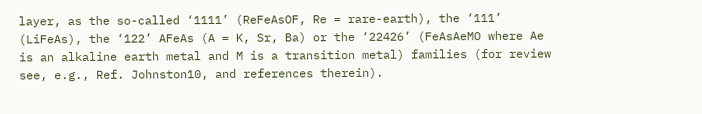layer, as the so-called ‘1111’ (ReFeAsOF, Re = rare-earth), the ‘111’ (LiFeAs), the ‘122’ AFeAs (A = K, Sr, Ba) or the ‘22426’ (FeAsAeMO where Ae is an alkaline earth metal and M is a transition metal) families (for review see, e.g., Ref. Johnston10, and references therein).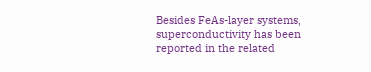Besides FeAs-layer systems, superconductivity has been reported in the related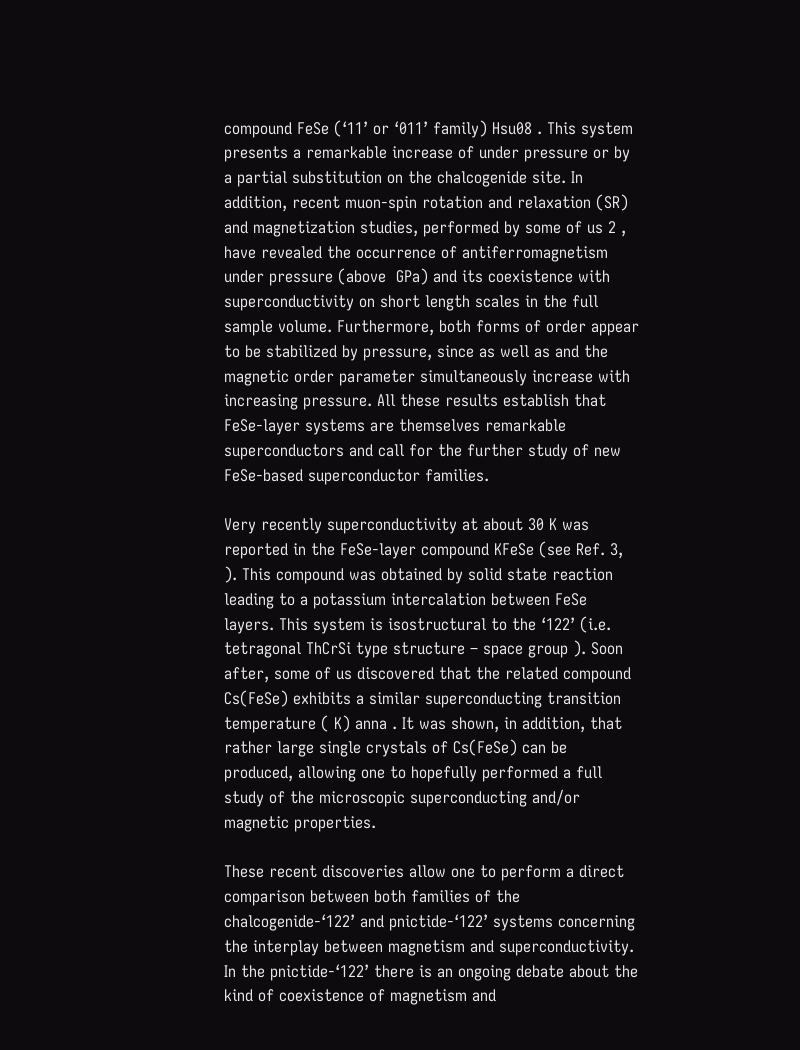compound FeSe (‘11’ or ‘011’ family) Hsu08 . This system presents a remarkable increase of under pressure or by a partial substitution on the chalcogenide site. In addition, recent muon-spin rotation and relaxation (SR) and magnetization studies, performed by some of us 2 , have revealed the occurrence of antiferromagnetism under pressure (above  GPa) and its coexistence with superconductivity on short length scales in the full sample volume. Furthermore, both forms of order appear to be stabilized by pressure, since as well as and the magnetic order parameter simultaneously increase with increasing pressure. All these results establish that FeSe-layer systems are themselves remarkable superconductors and call for the further study of new FeSe-based superconductor families.

Very recently superconductivity at about 30 K was reported in the FeSe-layer compound KFeSe (see Ref. 3, ). This compound was obtained by solid state reaction leading to a potassium intercalation between FeSe layers. This system is isostructural to the ‘122’ (i.e. tetragonal ThCrSi type structure – space group ). Soon after, some of us discovered that the related compound Cs(FeSe) exhibits a similar superconducting transition temperature ( K) anna . It was shown, in addition, that rather large single crystals of Cs(FeSe) can be produced, allowing one to hopefully performed a full study of the microscopic superconducting and/or magnetic properties.

These recent discoveries allow one to perform a direct comparison between both families of the chalcogenide-‘122’ and pnictide-‘122’ systems concerning the interplay between magnetism and superconductivity. In the pnictide-‘122’ there is an ongoing debate about the kind of coexistence of magnetism and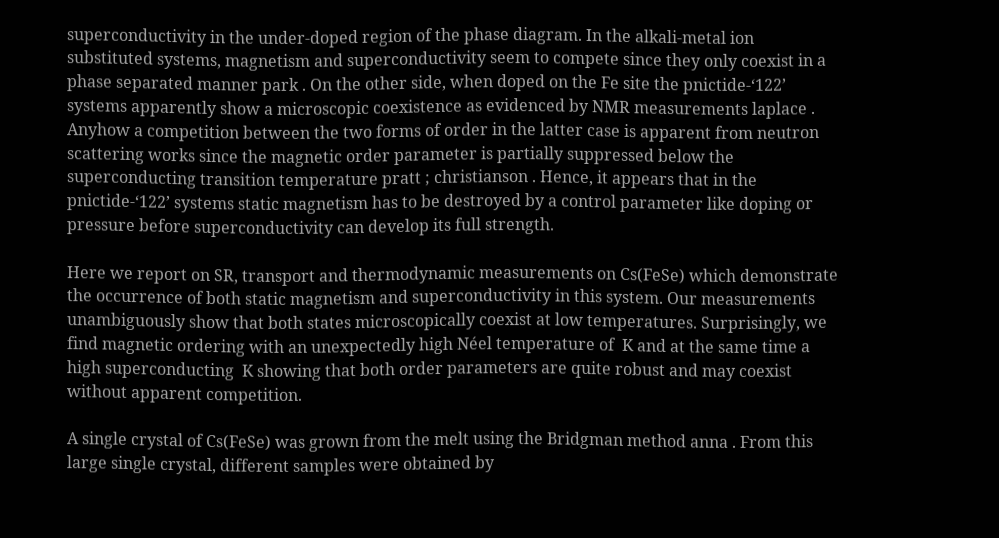superconductivity in the under-doped region of the phase diagram. In the alkali-metal ion substituted systems, magnetism and superconductivity seem to compete since they only coexist in a phase separated manner park . On the other side, when doped on the Fe site the pnictide-‘122’ systems apparently show a microscopic coexistence as evidenced by NMR measurements laplace . Anyhow a competition between the two forms of order in the latter case is apparent from neutron scattering works since the magnetic order parameter is partially suppressed below the superconducting transition temperature pratt ; christianson . Hence, it appears that in the pnictide-‘122’ systems static magnetism has to be destroyed by a control parameter like doping or pressure before superconductivity can develop its full strength.

Here we report on SR, transport and thermodynamic measurements on Cs(FeSe) which demonstrate the occurrence of both static magnetism and superconductivity in this system. Our measurements unambiguously show that both states microscopically coexist at low temperatures. Surprisingly, we find magnetic ordering with an unexpectedly high Néel temperature of  K and at the same time a high superconducting  K showing that both order parameters are quite robust and may coexist without apparent competition.

A single crystal of Cs(FeSe) was grown from the melt using the Bridgman method anna . From this large single crystal, different samples were obtained by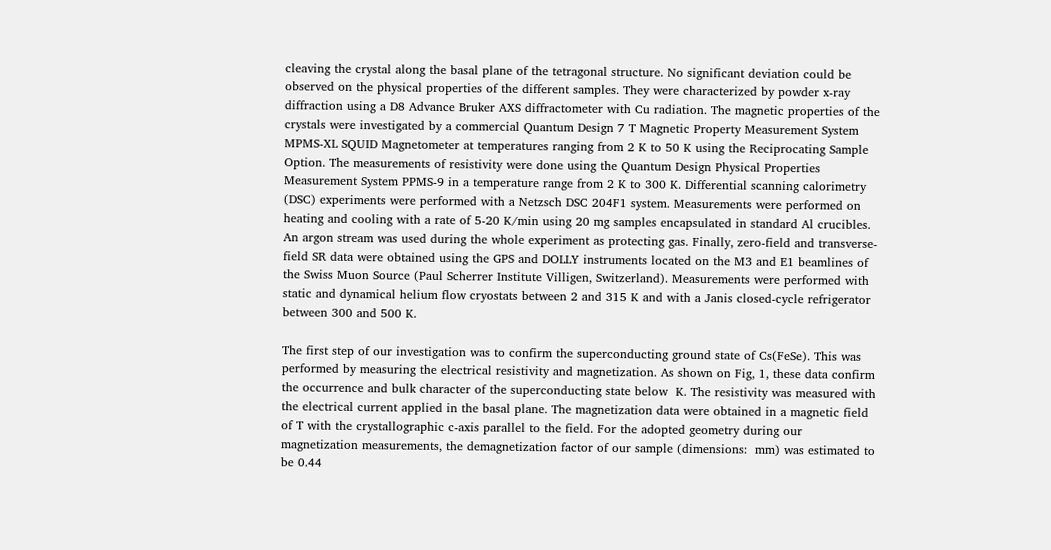cleaving the crystal along the basal plane of the tetragonal structure. No significant deviation could be observed on the physical properties of the different samples. They were characterized by powder x-ray diffraction using a D8 Advance Bruker AXS diffractometer with Cu radiation. The magnetic properties of the crystals were investigated by a commercial Quantum Design 7 T Magnetic Property Measurement System MPMS-XL SQUID Magnetometer at temperatures ranging from 2 K to 50 K using the Reciprocating Sample Option. The measurements of resistivity were done using the Quantum Design Physical Properties Measurement System PPMS-9 in a temperature range from 2 K to 300 K. Differential scanning calorimetry (DSC) experiments were performed with a Netzsch DSC 204F1 system. Measurements were performed on heating and cooling with a rate of 5-20 K/min using 20 mg samples encapsulated in standard Al crucibles. An argon stream was used during the whole experiment as protecting gas. Finally, zero-field and transverse-field SR data were obtained using the GPS and DOLLY instruments located on the M3 and E1 beamlines of the Swiss Muon Source (Paul Scherrer Institute Villigen, Switzerland). Measurements were performed with static and dynamical helium flow cryostats between 2 and 315 K and with a Janis closed-cycle refrigerator between 300 and 500 K.

The first step of our investigation was to confirm the superconducting ground state of Cs(FeSe). This was performed by measuring the electrical resistivity and magnetization. As shown on Fig, 1, these data confirm the occurrence and bulk character of the superconducting state below  K. The resistivity was measured with the electrical current applied in the basal plane. The magnetization data were obtained in a magnetic field of T with the crystallographic c-axis parallel to the field. For the adopted geometry during our magnetization measurements, the demagnetization factor of our sample (dimensions:  mm) was estimated to be 0.44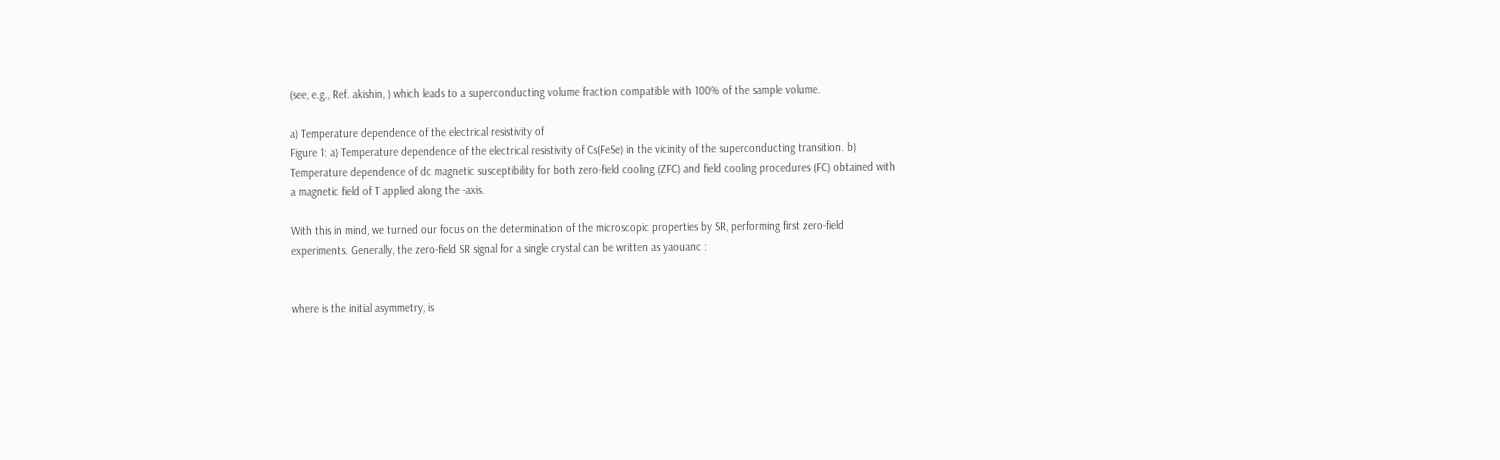(see, e.g., Ref. akishin, ) which leads to a superconducting volume fraction compatible with 100% of the sample volume.

a) Temperature dependence of the electrical resistivity of
Figure 1: a) Temperature dependence of the electrical resistivity of Cs(FeSe) in the vicinity of the superconducting transition. b) Temperature dependence of dc magnetic susceptibility for both zero-field cooling (ZFC) and field cooling procedures (FC) obtained with a magnetic field of T applied along the -axis.

With this in mind, we turned our focus on the determination of the microscopic properties by SR, performing first zero-field experiments. Generally, the zero-field SR signal for a single crystal can be written as yaouanc :


where is the initial asymmetry, is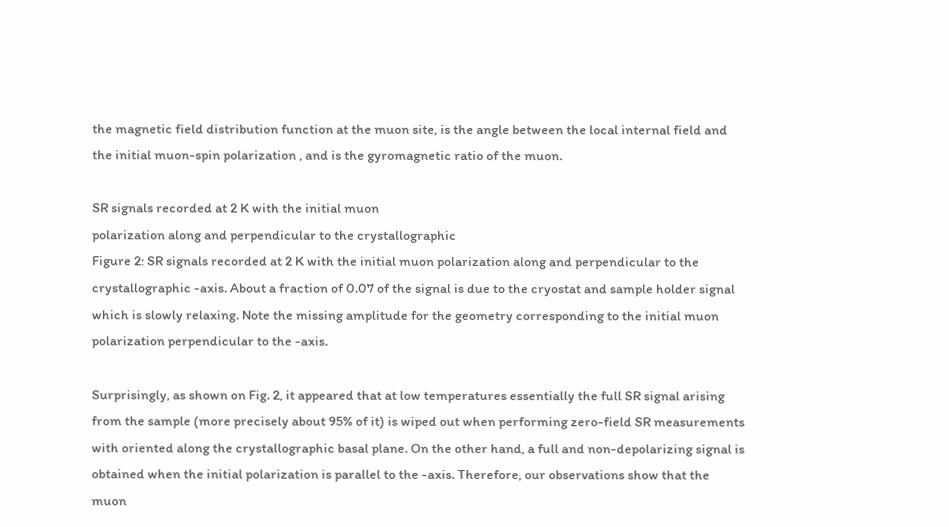the magnetic field distribution function at the muon site, is the angle between the local internal field and the initial muon-spin polarization , and is the gyromagnetic ratio of the muon.

SR signals recorded at 2 K with the initial muon
polarization along and perpendicular to the crystallographic
Figure 2: SR signals recorded at 2 K with the initial muon polarization along and perpendicular to the crystallographic -axis. About a fraction of 0.07 of the signal is due to the cryostat and sample holder signal which is slowly relaxing. Note the missing amplitude for the geometry corresponding to the initial muon polarization perpendicular to the -axis.

Surprisingly, as shown on Fig. 2, it appeared that at low temperatures essentially the full SR signal arising from the sample (more precisely about 95% of it) is wiped out when performing zero-field SR measurements with oriented along the crystallographic basal plane. On the other hand, a full and non-depolarizing signal is obtained when the initial polarization is parallel to the -axis. Therefore, our observations show that the muon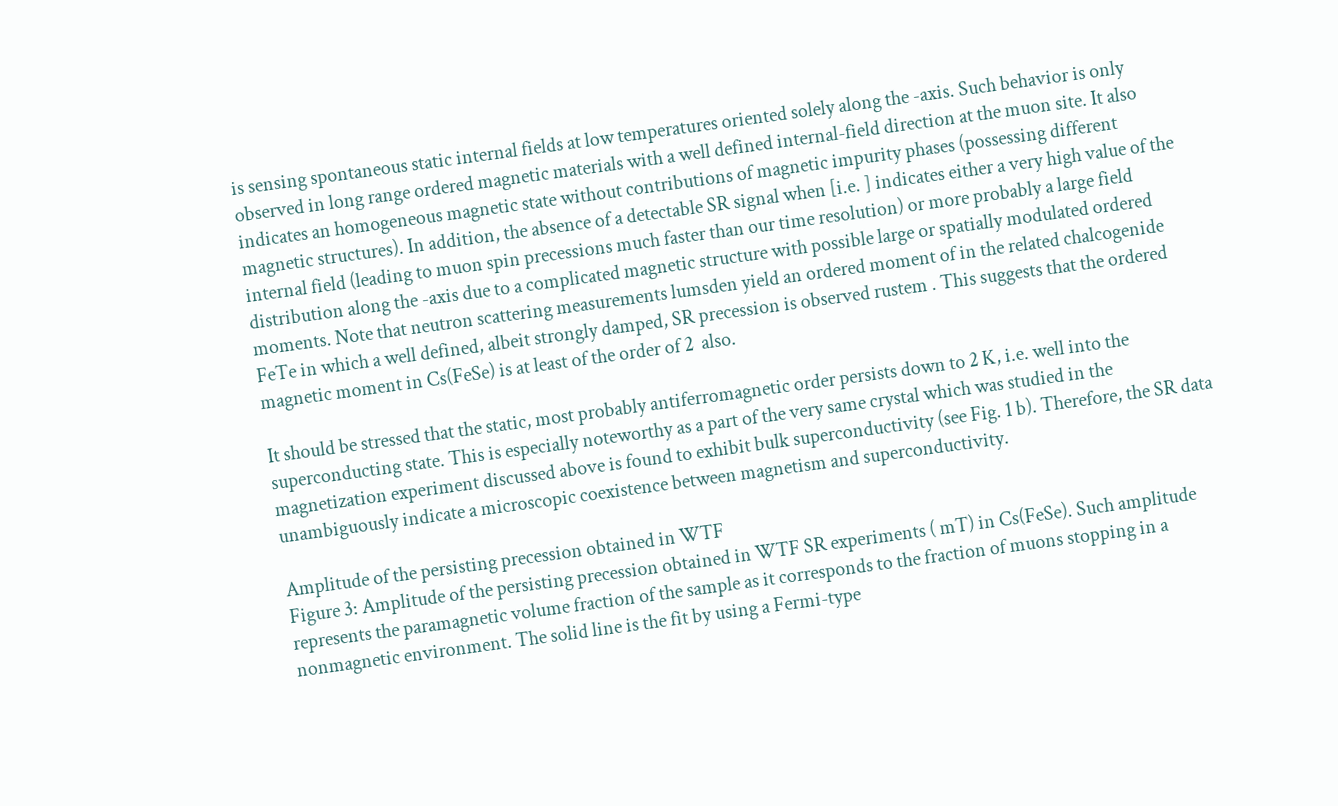is sensing spontaneous static internal fields at low temperatures oriented solely along the -axis. Such behavior is only observed in long range ordered magnetic materials with a well defined internal-field direction at the muon site. It also indicates an homogeneous magnetic state without contributions of magnetic impurity phases (possessing different magnetic structures). In addition, the absence of a detectable SR signal when [i.e. ] indicates either a very high value of the internal field (leading to muon spin precessions much faster than our time resolution) or more probably a large field distribution along the -axis due to a complicated magnetic structure with possible large or spatially modulated ordered moments. Note that neutron scattering measurements lumsden yield an ordered moment of in the related chalcogenide FeTe in which a well defined, albeit strongly damped, SR precession is observed rustem . This suggests that the ordered magnetic moment in Cs(FeSe) is at least of the order of 2  also.

It should be stressed that the static, most probably antiferromagnetic order persists down to 2 K, i.e. well into the superconducting state. This is especially noteworthy as a part of the very same crystal which was studied in the magnetization experiment discussed above is found to exhibit bulk superconductivity (see Fig. 1 b). Therefore, the SR data unambiguously indicate a microscopic coexistence between magnetism and superconductivity.

Amplitude of the persisting precession obtained in WTF
Figure 3: Amplitude of the persisting precession obtained in WTF SR experiments ( mT) in Cs(FeSe). Such amplitude represents the paramagnetic volume fraction of the sample as it corresponds to the fraction of muons stopping in a nonmagnetic environment. The solid line is the fit by using a Fermi-type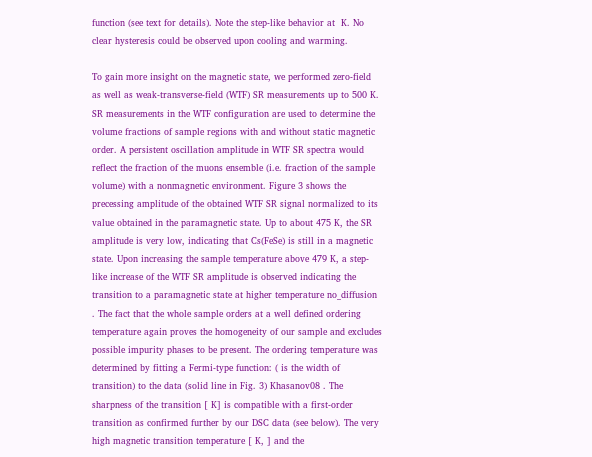function (see text for details). Note the step-like behavior at  K. No clear hysteresis could be observed upon cooling and warming.

To gain more insight on the magnetic state, we performed zero-field as well as weak-transverse-field (WTF) SR measurements up to 500 K. SR measurements in the WTF configuration are used to determine the volume fractions of sample regions with and without static magnetic order. A persistent oscillation amplitude in WTF SR spectra would reflect the fraction of the muons ensemble (i.e. fraction of the sample volume) with a nonmagnetic environment. Figure 3 shows the precessing amplitude of the obtained WTF SR signal normalized to its value obtained in the paramagnetic state. Up to about 475 K, the SR amplitude is very low, indicating that Cs(FeSe) is still in a magnetic state. Upon increasing the sample temperature above 479 K, a step-like increase of the WTF SR amplitude is observed indicating the transition to a paramagnetic state at higher temperature no_diffusion . The fact that the whole sample orders at a well defined ordering temperature again proves the homogeneity of our sample and excludes possible impurity phases to be present. The ordering temperature was determined by fitting a Fermi-type function: ( is the width of transition) to the data (solid line in Fig. 3) Khasanov08 . The sharpness of the transition [ K] is compatible with a first-order transition as confirmed further by our DSC data (see below). The very high magnetic transition temperature [ K, ] and the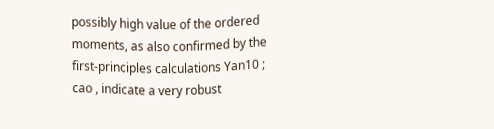possibly high value of the ordered moments, as also confirmed by the first-principles calculations Yan10 ; cao , indicate a very robust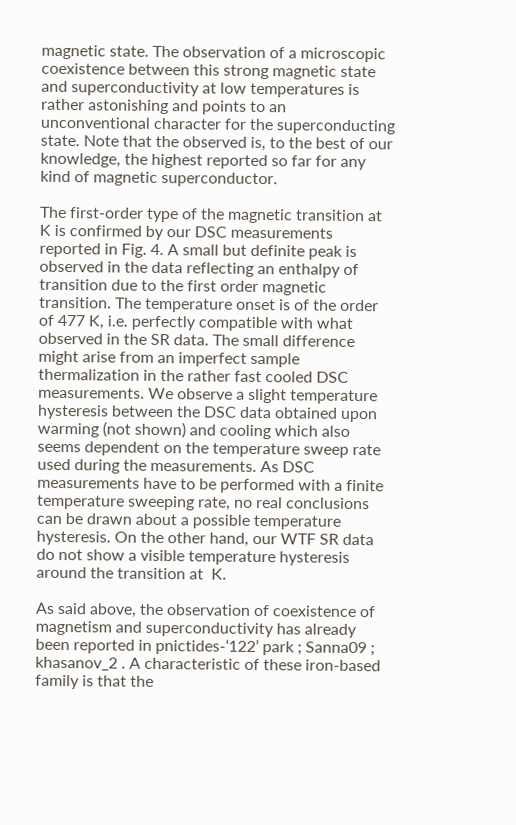magnetic state. The observation of a microscopic coexistence between this strong magnetic state and superconductivity at low temperatures is rather astonishing and points to an unconventional character for the superconducting state. Note that the observed is, to the best of our knowledge, the highest reported so far for any kind of magnetic superconductor.

The first-order type of the magnetic transition at  K is confirmed by our DSC measurements reported in Fig. 4. A small but definite peak is observed in the data reflecting an enthalpy of transition due to the first order magnetic transition. The temperature onset is of the order of 477 K, i.e. perfectly compatible with what observed in the SR data. The small difference might arise from an imperfect sample thermalization in the rather fast cooled DSC measurements. We observe a slight temperature hysteresis between the DSC data obtained upon warming (not shown) and cooling which also seems dependent on the temperature sweep rate used during the measurements. As DSC measurements have to be performed with a finite temperature sweeping rate, no real conclusions can be drawn about a possible temperature hysteresis. On the other hand, our WTF SR data do not show a visible temperature hysteresis around the transition at  K.

As said above, the observation of coexistence of magnetism and superconductivity has already been reported in pnictides-‘122’ park ; Sanna09 ; khasanov_2 . A characteristic of these iron-based family is that the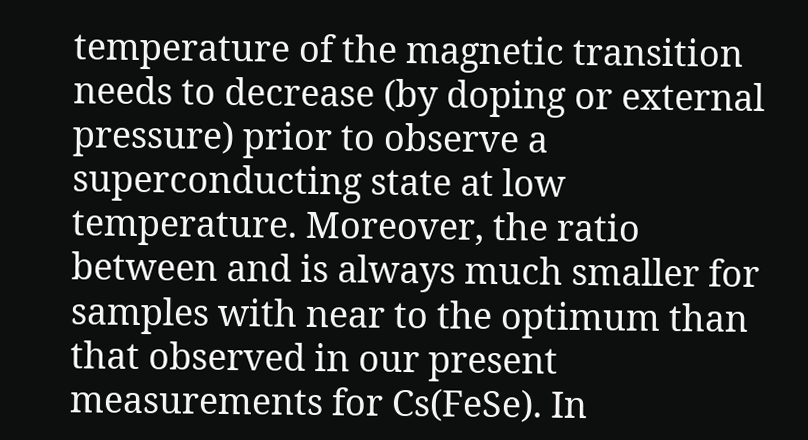temperature of the magnetic transition needs to decrease (by doping or external pressure) prior to observe a superconducting state at low temperature. Moreover, the ratio between and is always much smaller for samples with near to the optimum than that observed in our present measurements for Cs(FeSe). In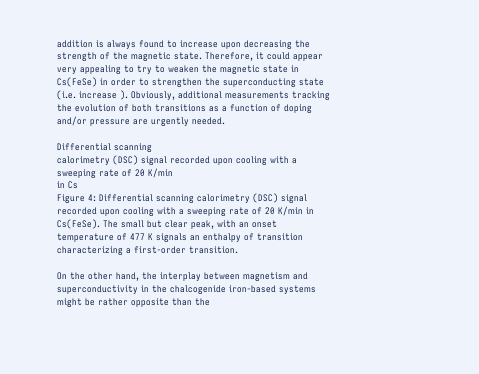addition is always found to increase upon decreasing the strength of the magnetic state. Therefore, it could appear very appealing to try to weaken the magnetic state in Cs(FeSe) in order to strengthen the superconducting state (i.e. increase ). Obviously, additional measurements tracking the evolution of both transitions as a function of doping and/or pressure are urgently needed.

Differential scanning
calorimetry (DSC) signal recorded upon cooling with a sweeping rate of 20 K/min
in Cs
Figure 4: Differential scanning calorimetry (DSC) signal recorded upon cooling with a sweeping rate of 20 K/min in Cs(FeSe). The small but clear peak, with an onset temperature of 477 K signals an enthalpy of transition characterizing a first-order transition.

On the other hand, the interplay between magnetism and superconductivity in the chalcogenide iron-based systems might be rather opposite than the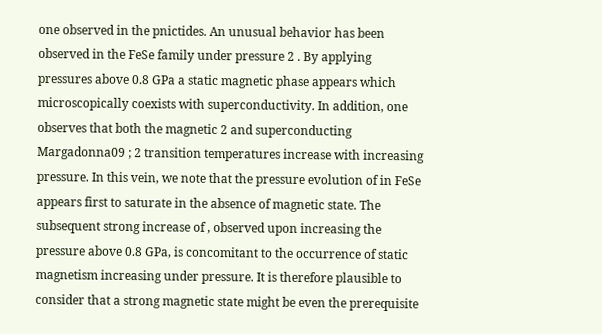one observed in the pnictides. An unusual behavior has been observed in the FeSe family under pressure 2 . By applying pressures above 0.8 GPa a static magnetic phase appears which microscopically coexists with superconductivity. In addition, one observes that both the magnetic 2 and superconducting Margadonna09 ; 2 transition temperatures increase with increasing pressure. In this vein, we note that the pressure evolution of in FeSe appears first to saturate in the absence of magnetic state. The subsequent strong increase of , observed upon increasing the pressure above 0.8 GPa, is concomitant to the occurrence of static magnetism increasing under pressure. It is therefore plausible to consider that a strong magnetic state might be even the prerequisite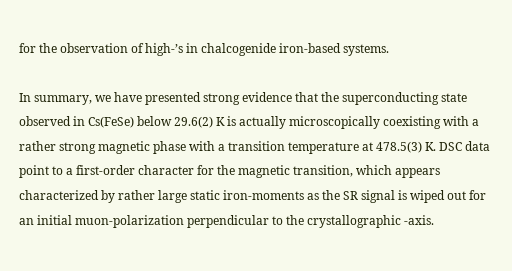for the observation of high-’s in chalcogenide iron-based systems.

In summary, we have presented strong evidence that the superconducting state observed in Cs(FeSe) below 29.6(2) K is actually microscopically coexisting with a rather strong magnetic phase with a transition temperature at 478.5(3) K. DSC data point to a first-order character for the magnetic transition, which appears characterized by rather large static iron-moments as the SR signal is wiped out for an initial muon-polarization perpendicular to the crystallographic -axis.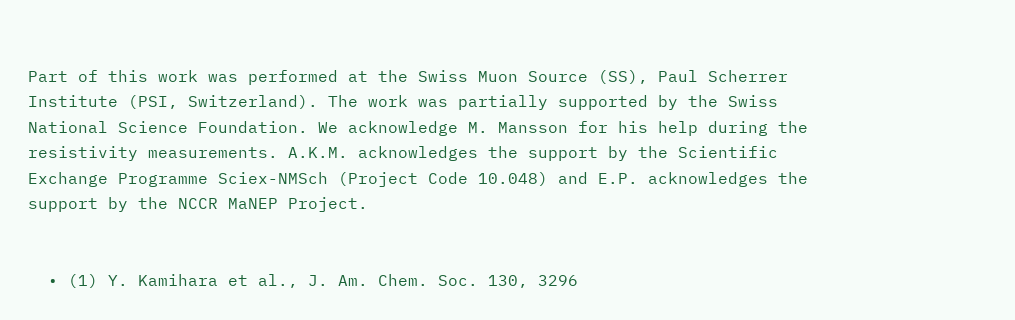Part of this work was performed at the Swiss Muon Source (SS), Paul Scherrer Institute (PSI, Switzerland). The work was partially supported by the Swiss National Science Foundation. We acknowledge M. Mansson for his help during the resistivity measurements. A.K.M. acknowledges the support by the Scientific Exchange Programme Sciex-NMSch (Project Code 10.048) and E.P. acknowledges the support by the NCCR MaNEP Project.


  • (1) Y. Kamihara et al., J. Am. Chem. Soc. 130, 3296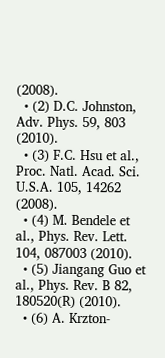(2008).
  • (2) D.C. Johnston, Adv. Phys. 59, 803 (2010).
  • (3) F.C. Hsu et al., Proc. Natl. Acad. Sci. U.S.A. 105, 14262 (2008).
  • (4) M. Bendele et al., Phys. Rev. Lett. 104, 087003 (2010).
  • (5) Jiangang Guo et al., Phys. Rev. B 82, 180520(R) (2010).
  • (6) A. Krzton-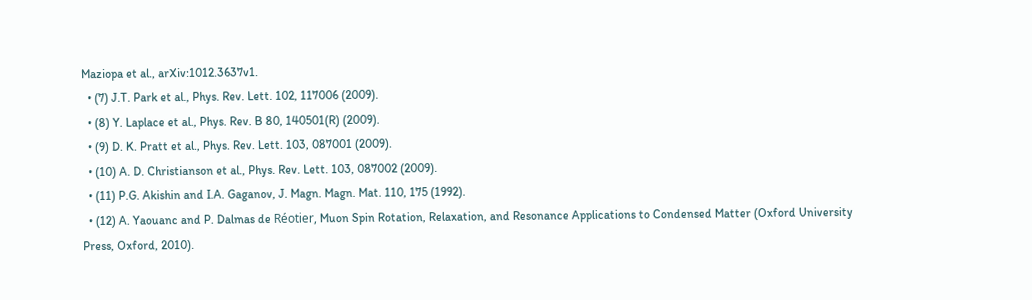Maziopa et al., arXiv:1012.3637v1.
  • (7) J.T. Park et al., Phys. Rev. Lett. 102, 117006 (2009).
  • (8) Y. Laplace et al., Phys. Rev. B 80, 140501(R) (2009).
  • (9) D. K. Pratt et al., Phys. Rev. Lett. 103, 087001 (2009).
  • (10) A. D. Christianson et al., Phys. Rev. Lett. 103, 087002 (2009).
  • (11) P.G. Akishin and I.A. Gaganov, J. Magn. Magn. Mat. 110, 175 (1992).
  • (12) A. Yaouanc and P. Dalmas de Réotier, Muon Spin Rotation, Relaxation, and Resonance Applications to Condensed Matter (Oxford University Press, Oxford, 2010).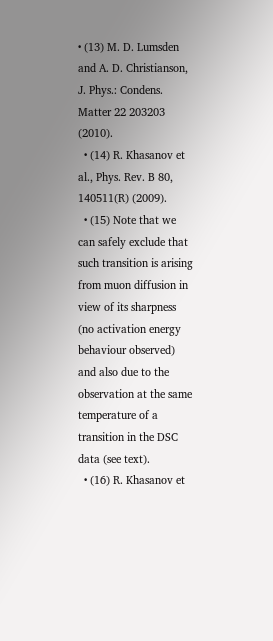• (13) M. D. Lumsden and A. D. Christianson, J. Phys.: Condens. Matter 22 203203 (2010).
  • (14) R. Khasanov et al., Phys. Rev. B 80, 140511(R) (2009).
  • (15) Note that we can safely exclude that such transition is arising from muon diffusion in view of its sharpness (no activation energy behaviour observed) and also due to the observation at the same temperature of a transition in the DSC data (see text).
  • (16) R. Khasanov et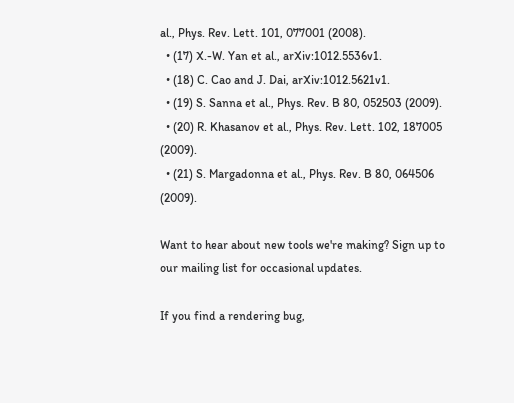al., Phys. Rev. Lett. 101, 077001 (2008).
  • (17) X.-W. Yan et al., arXiv:1012.5536v1.
  • (18) C. Cao and J. Dai, arXiv:1012.5621v1.
  • (19) S. Sanna et al., Phys. Rev. B 80, 052503 (2009).
  • (20) R. Khasanov et al., Phys. Rev. Lett. 102, 187005 (2009).
  • (21) S. Margadonna et al., Phys. Rev. B 80, 064506 (2009).

Want to hear about new tools we're making? Sign up to our mailing list for occasional updates.

If you find a rendering bug,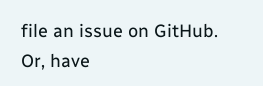file an issue on GitHub. Or, have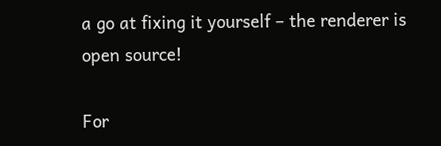a go at fixing it yourself – the renderer is open source!

For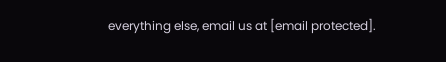everything else, email us at [email protected].